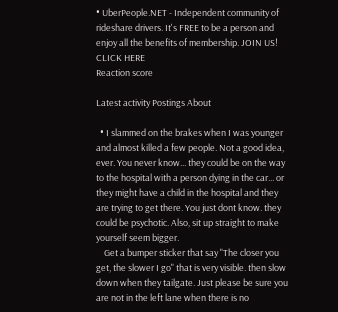• UberPeople.NET - Independent community of rideshare drivers. It's FREE to be a person and enjoy all the benefits of membership. JOIN US! CLICK HERE
Reaction score

Latest activity Postings About

  • I slammed on the brakes when I was younger and almost killed a few people. Not a good idea, ever. You never know... they could be on the way to the hospital with a person dying in the car... or they might have a child in the hospital and they are trying to get there. You just dont know. they could be psychotic. Also, sit up straight to make yourself seem bigger.
    Get a bumper sticker that say "The closer you get, the slower I go" that is very visible. then slow down when they tailgate. Just please be sure you are not in the left lane when there is no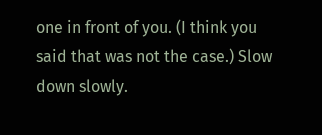one in front of you. (I think you said that was not the case.) Slow down slowly.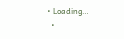• Loading…
  •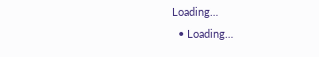Loading…
  • Loading…